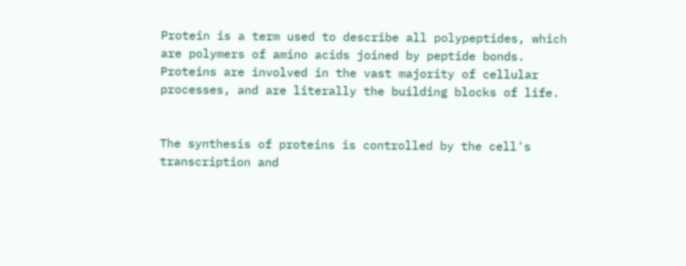Protein is a term used to describe all polypeptides, which are polymers of amino acids joined by peptide bonds. Proteins are involved in the vast majority of cellular processes, and are literally the building blocks of life.


The synthesis of proteins is controlled by the cell's transcription and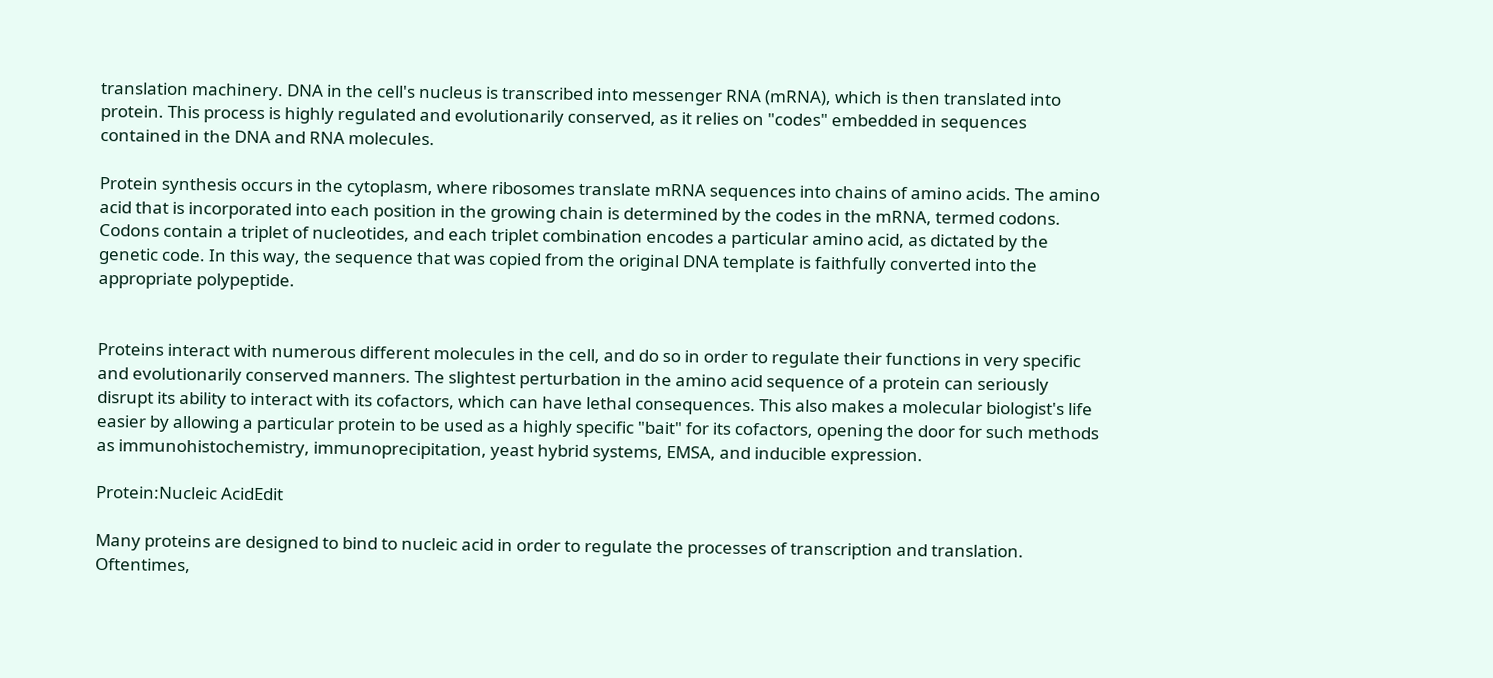translation machinery. DNA in the cell's nucleus is transcribed into messenger RNA (mRNA), which is then translated into protein. This process is highly regulated and evolutionarily conserved, as it relies on "codes" embedded in sequences contained in the DNA and RNA molecules.

Protein synthesis occurs in the cytoplasm, where ribosomes translate mRNA sequences into chains of amino acids. The amino acid that is incorporated into each position in the growing chain is determined by the codes in the mRNA, termed codons. Codons contain a triplet of nucleotides, and each triplet combination encodes a particular amino acid, as dictated by the genetic code. In this way, the sequence that was copied from the original DNA template is faithfully converted into the appropriate polypeptide.


Proteins interact with numerous different molecules in the cell, and do so in order to regulate their functions in very specific and evolutionarily conserved manners. The slightest perturbation in the amino acid sequence of a protein can seriously disrupt its ability to interact with its cofactors, which can have lethal consequences. This also makes a molecular biologist's life easier by allowing a particular protein to be used as a highly specific "bait" for its cofactors, opening the door for such methods as immunohistochemistry, immunoprecipitation, yeast hybrid systems, EMSA, and inducible expression.

Protein:Nucleic AcidEdit

Many proteins are designed to bind to nucleic acid in order to regulate the processes of transcription and translation. Oftentimes,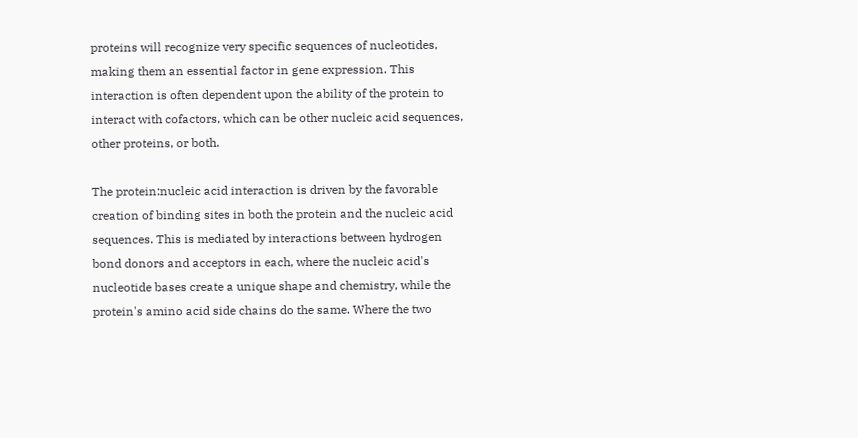proteins will recognize very specific sequences of nucleotides, making them an essential factor in gene expression. This interaction is often dependent upon the ability of the protein to interact with cofactors, which can be other nucleic acid sequences, other proteins, or both.

The protein:nucleic acid interaction is driven by the favorable creation of binding sites in both the protein and the nucleic acid sequences. This is mediated by interactions between hydrogen bond donors and acceptors in each, where the nucleic acid's nucleotide bases create a unique shape and chemistry, while the protein's amino acid side chains do the same. Where the two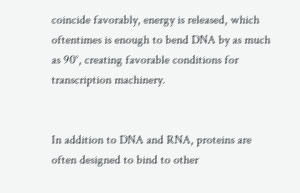coincide favorably, energy is released, which oftentimes is enough to bend DNA by as much as 90°, creating favorable conditions for transcription machinery.


In addition to DNA and RNA, proteins are often designed to bind to other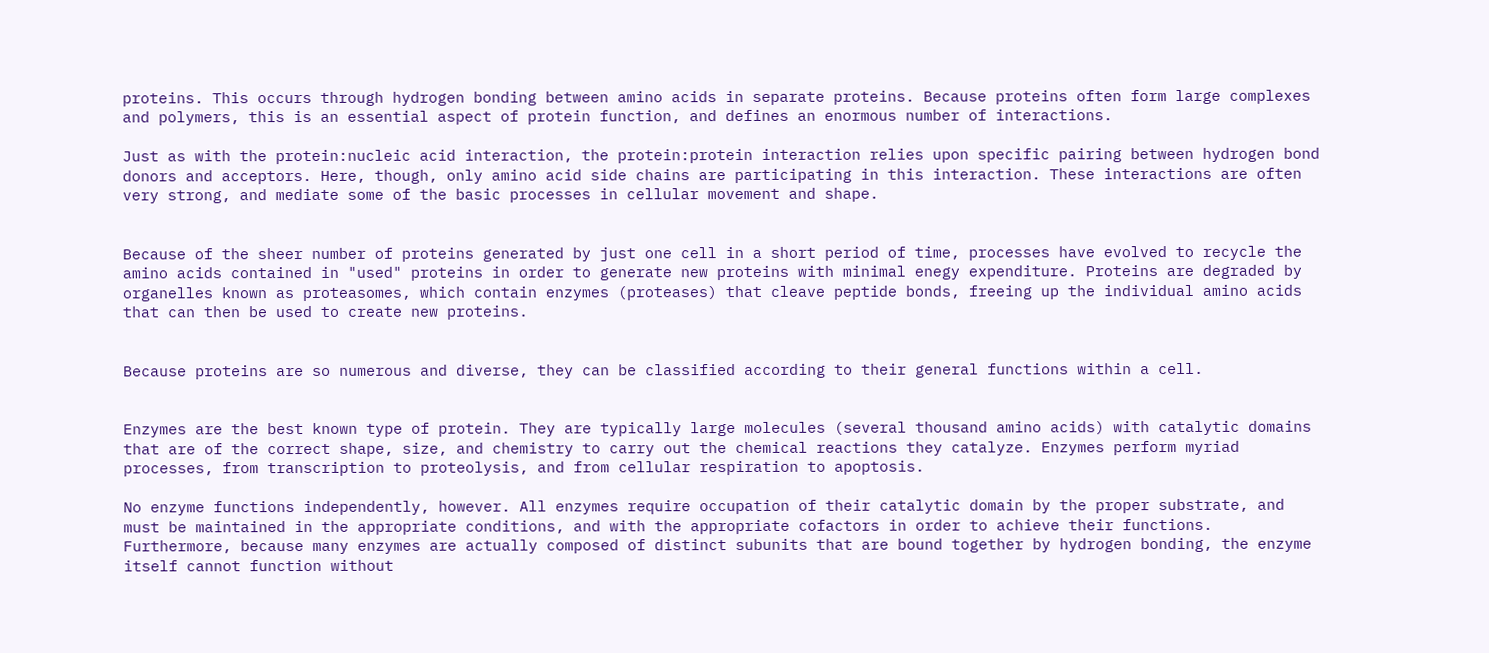proteins. This occurs through hydrogen bonding between amino acids in separate proteins. Because proteins often form large complexes and polymers, this is an essential aspect of protein function, and defines an enormous number of interactions.

Just as with the protein:nucleic acid interaction, the protein:protein interaction relies upon specific pairing between hydrogen bond donors and acceptors. Here, though, only amino acid side chains are participating in this interaction. These interactions are often very strong, and mediate some of the basic processes in cellular movement and shape.


Because of the sheer number of proteins generated by just one cell in a short period of time, processes have evolved to recycle the amino acids contained in "used" proteins in order to generate new proteins with minimal enegy expenditure. Proteins are degraded by organelles known as proteasomes, which contain enzymes (proteases) that cleave peptide bonds, freeing up the individual amino acids that can then be used to create new proteins.


Because proteins are so numerous and diverse, they can be classified according to their general functions within a cell.


Enzymes are the best known type of protein. They are typically large molecules (several thousand amino acids) with catalytic domains that are of the correct shape, size, and chemistry to carry out the chemical reactions they catalyze. Enzymes perform myriad processes, from transcription to proteolysis, and from cellular respiration to apoptosis.

No enzyme functions independently, however. All enzymes require occupation of their catalytic domain by the proper substrate, and must be maintained in the appropriate conditions, and with the appropriate cofactors in order to achieve their functions. Furthermore, because many enzymes are actually composed of distinct subunits that are bound together by hydrogen bonding, the enzyme itself cannot function without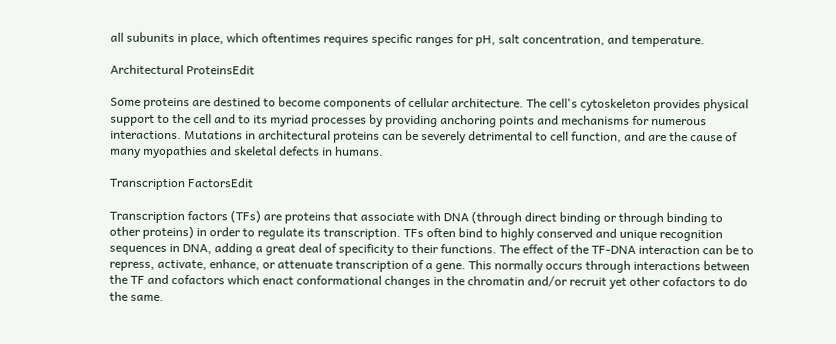all subunits in place, which oftentimes requires specific ranges for pH, salt concentration, and temperature.

Architectural ProteinsEdit

Some proteins are destined to become components of cellular architecture. The cell's cytoskeleton provides physical support to the cell and to its myriad processes by providing anchoring points and mechanisms for numerous interactions. Mutations in architectural proteins can be severely detrimental to cell function, and are the cause of many myopathies and skeletal defects in humans.

Transcription FactorsEdit

Transcription factors (TFs) are proteins that associate with DNA (through direct binding or through binding to other proteins) in order to regulate its transcription. TFs often bind to highly conserved and unique recognition sequences in DNA, adding a great deal of specificity to their functions. The effect of the TF-DNA interaction can be to repress, activate, enhance, or attenuate transcription of a gene. This normally occurs through interactions between the TF and cofactors which enact conformational changes in the chromatin and/or recruit yet other cofactors to do the same.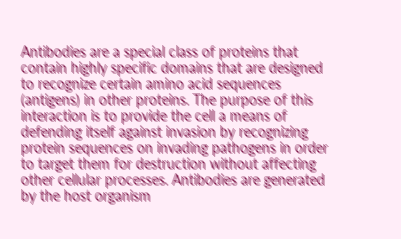Antibodies are a special class of proteins that contain highly specific domains that are designed to recognize certain amino acid sequences (antigens) in other proteins. The purpose of this interaction is to provide the cell a means of defending itself against invasion by recognizing protein sequences on invading pathogens in order to target them for destruction without affecting other cellular processes. Antibodies are generated by the host organism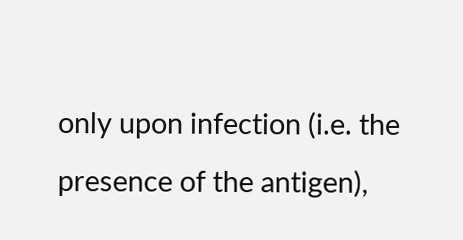only upon infection (i.e. the presence of the antigen),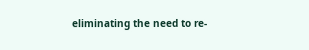eliminating the need to re-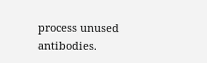process unused antibodies.